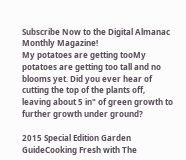Subscribe Now to the Digital Almanac Monthly Magazine!
My potatoes are getting tooMy potatoes are getting too tall and no blooms yet. Did you ever hear of cutting the top of the plants off, leaving about 5 in" of green growth to further growth under ground?

2015 Special Edition Garden GuideCooking Fresh with The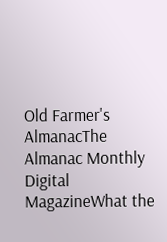Old Farmer's AlmanacThe Almanac Monthly Digital MagazineWhat the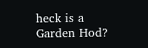heck is a Garden Hod?